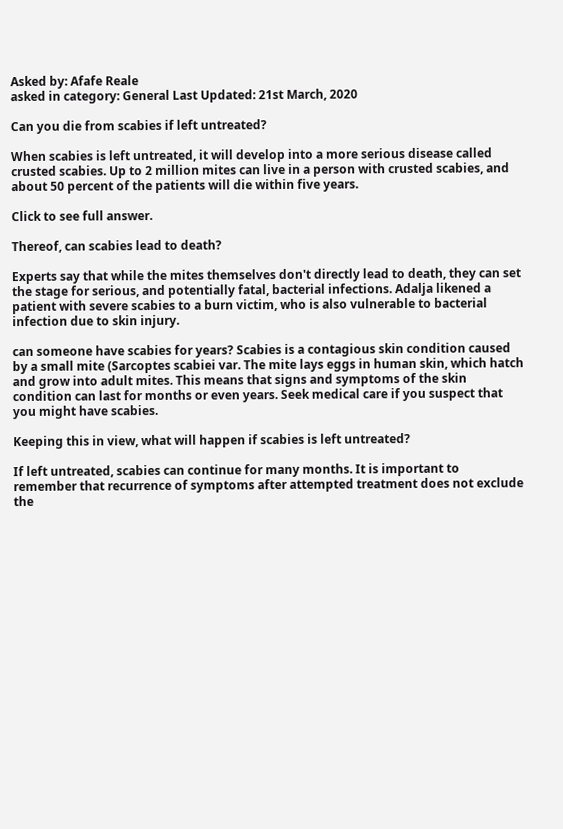Asked by: Afafe Reale
asked in category: General Last Updated: 21st March, 2020

Can you die from scabies if left untreated?

When scabies is left untreated, it will develop into a more serious disease called crusted scabies. Up to 2 million mites can live in a person with crusted scabies, and about 50 percent of the patients will die within five years.

Click to see full answer.

Thereof, can scabies lead to death?

Experts say that while the mites themselves don't directly lead to death, they can set the stage for serious, and potentially fatal, bacterial infections. Adalja likened a patient with severe scabies to a burn victim, who is also vulnerable to bacterial infection due to skin injury.

can someone have scabies for years? Scabies is a contagious skin condition caused by a small mite (Sarcoptes scabiei var. The mite lays eggs in human skin, which hatch and grow into adult mites. This means that signs and symptoms of the skin condition can last for months or even years. Seek medical care if you suspect that you might have scabies.

Keeping this in view, what will happen if scabies is left untreated?

If left untreated, scabies can continue for many months. It is important to remember that recurrence of symptoms after attempted treatment does not exclude the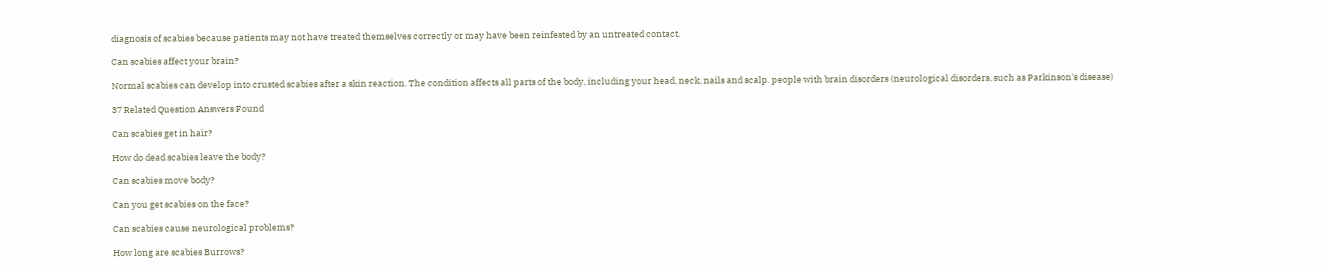diagnosis of scabies because patients may not have treated themselves correctly or may have been reinfested by an untreated contact.

Can scabies affect your brain?

Normal scabies can develop into crusted scabies after a skin reaction. The condition affects all parts of the body, including your head, neck, nails and scalp. people with brain disorders (neurological disorders, such as Parkinson's disease)

37 Related Question Answers Found

Can scabies get in hair?

How do dead scabies leave the body?

Can scabies move body?

Can you get scabies on the face?

Can scabies cause neurological problems?

How long are scabies Burrows?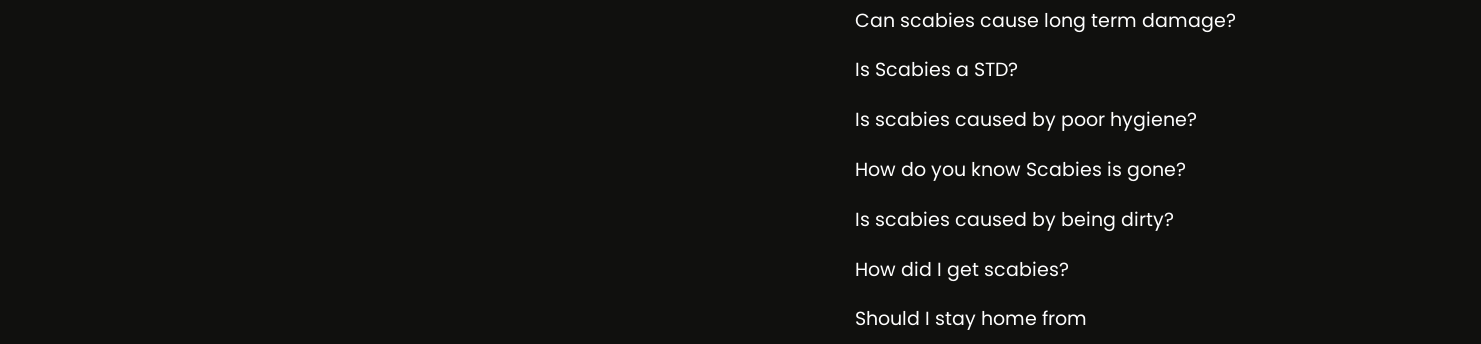Can scabies cause long term damage?

Is Scabies a STD?

Is scabies caused by poor hygiene?

How do you know Scabies is gone?

Is scabies caused by being dirty?

How did I get scabies?

Should I stay home from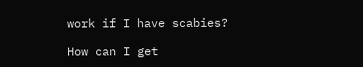work if I have scabies?

How can I get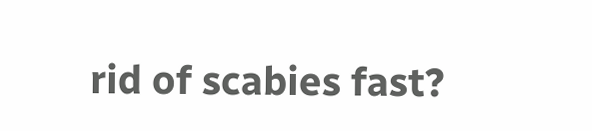rid of scabies fast?